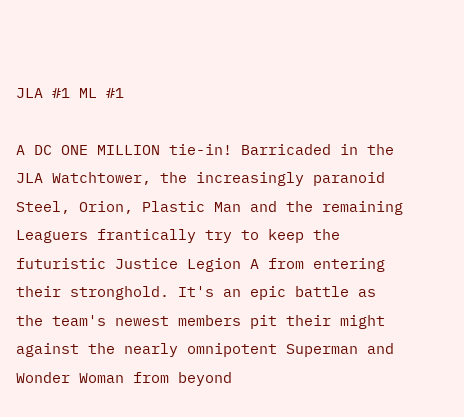JLA #1 ML #1

A DC ONE MILLION tie-in! Barricaded in the JLA Watchtower, the increasingly paranoid Steel, Orion, Plastic Man and the remaining Leaguers frantically try to keep the futuristic Justice Legion A from entering their stronghold. It's an epic battle as the team's newest members pit their might against the nearly omnipotent Superman and Wonder Woman from beyond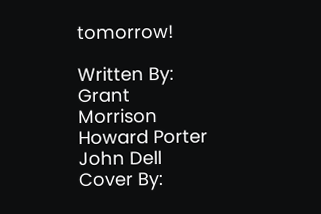tomorrow!

Written By:
Grant Morrison
Howard Porter
John Dell
Cover By: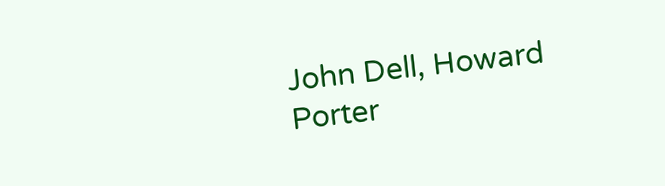John Dell, Howard Porter